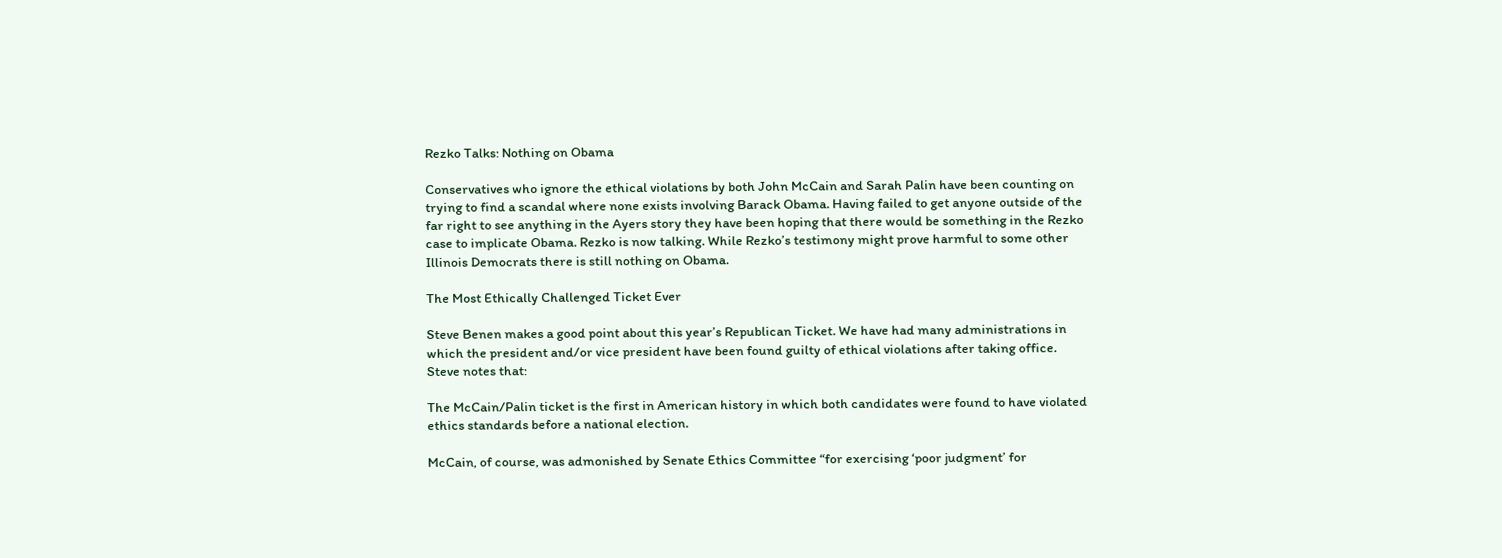Rezko Talks: Nothing on Obama

Conservatives who ignore the ethical violations by both John McCain and Sarah Palin have been counting on trying to find a scandal where none exists involving Barack Obama. Having failed to get anyone outside of the far right to see anything in the Ayers story they have been hoping that there would be something in the Rezko case to implicate Obama. Rezko is now talking. While Rezko’s testimony might prove harmful to some other Illinois Democrats there is still nothing on Obama.

The Most Ethically Challenged Ticket Ever

Steve Benen makes a good point about this year’s Republican Ticket. We have had many administrations in which the president and/or vice president have been found guilty of ethical violations after taking office. Steve notes that:

The McCain/Palin ticket is the first in American history in which both candidates were found to have violated ethics standards before a national election.

McCain, of course, was admonished by Senate Ethics Committee “for exercising ‘poor judgment’ for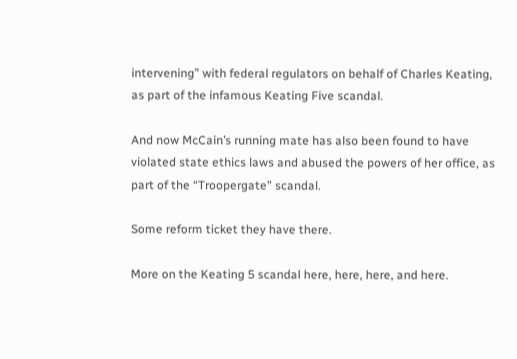intervening” with federal regulators on behalf of Charles Keating, as part of the infamous Keating Five scandal.

And now McCain’s running mate has also been found to have violated state ethics laws and abused the powers of her office, as part of the “Troopergate” scandal.

Some reform ticket they have there.

More on the Keating 5 scandal here, here, here, and here.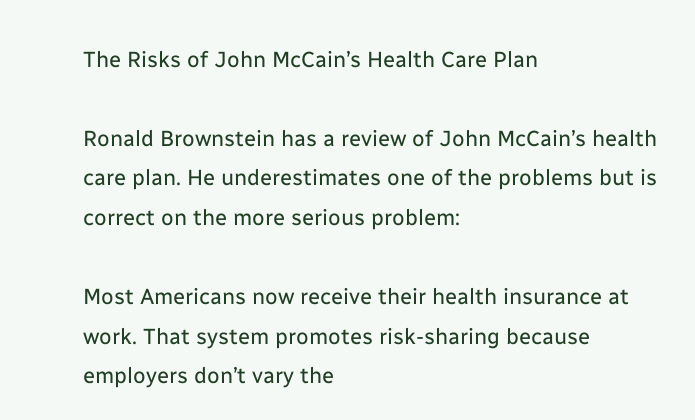The Risks of John McCain’s Health Care Plan

Ronald Brownstein has a review of John McCain’s health care plan. He underestimates one of the problems but is correct on the more serious problem:

Most Americans now receive their health insurance at work. That system promotes risk-sharing because employers don’t vary the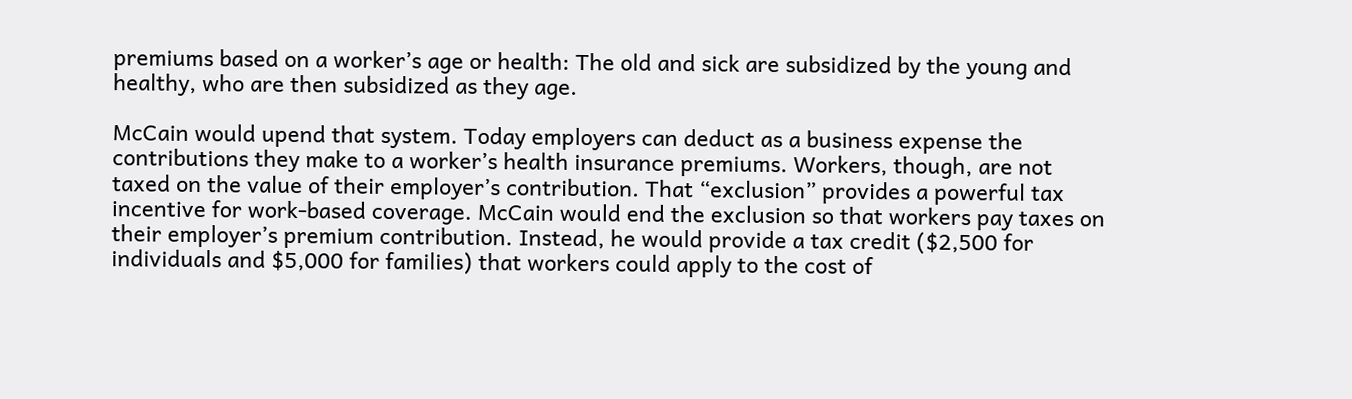premiums based on a worker’s age or health: The old and sick are subsidized by the young and healthy, who are then subsidized as they age.

McCain would upend that system. Today employers can deduct as a business expense the contributions they make to a worker’s health insurance premiums. Workers, though, are not taxed on the value of their employer’s contribution. That “exclusion” provides a powerful tax incentive for work-based coverage. McCain would end the exclusion so that workers pay taxes on their employer’s premium contribution. Instead, he would provide a tax credit ($2,500 for individuals and $5,000 for families) that workers could apply to the cost of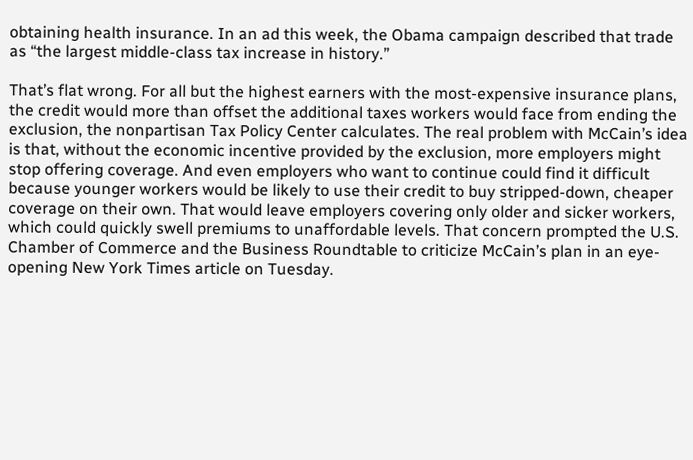obtaining health insurance. In an ad this week, the Obama campaign described that trade as “the largest middle-class tax increase in history.”

That’s flat wrong. For all but the highest earners with the most-expensive insurance plans, the credit would more than offset the additional taxes workers would face from ending the exclusion, the nonpartisan Tax Policy Center calculates. The real problem with McCain’s idea is that, without the economic incentive provided by the exclusion, more employers might stop offering coverage. And even employers who want to continue could find it difficult because younger workers would be likely to use their credit to buy stripped-down, cheaper coverage on their own. That would leave employers covering only older and sicker workers, which could quickly swell premiums to unaffordable levels. That concern prompted the U.S. Chamber of Commerce and the Business Roundtable to criticize McCain’s plan in an eye-opening New York Times article on Tuesday.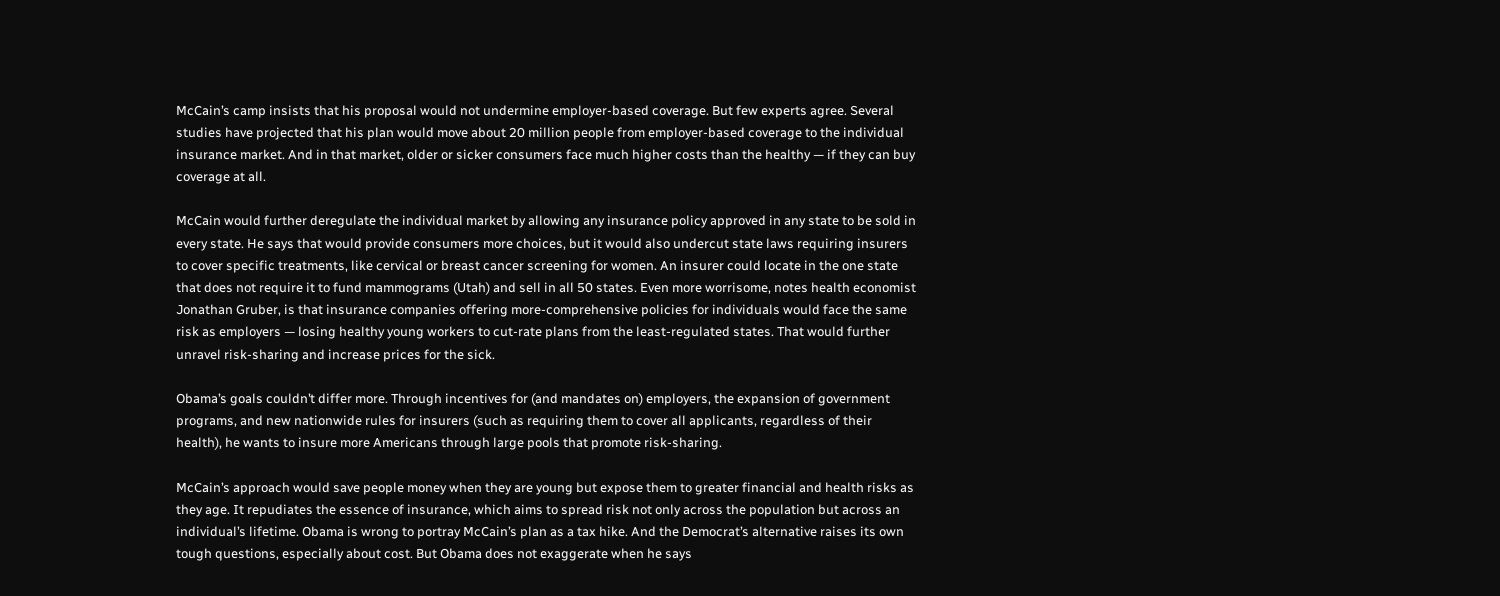McCain’s camp insists that his proposal would not undermine employer-based coverage. But few experts agree. Several studies have projected that his plan would move about 20 million people from employer-based coverage to the individual insurance market. And in that market, older or sicker consumers face much higher costs than the healthy — if they can buy coverage at all.

McCain would further deregulate the individual market by allowing any insurance policy approved in any state to be sold in every state. He says that would provide consumers more choices, but it would also undercut state laws requiring insurers to cover specific treatments, like cervical or breast cancer screening for women. An insurer could locate in the one state that does not require it to fund mammograms (Utah) and sell in all 50 states. Even more worrisome, notes health economist Jonathan Gruber, is that insurance companies offering more-comprehensive policies for individuals would face the same risk as employers — losing healthy young workers to cut-rate plans from the least-regulated states. That would further unravel risk-sharing and increase prices for the sick.

Obama’s goals couldn’t differ more. Through incentives for (and mandates on) employers, the expansion of government programs, and new nationwide rules for insurers (such as requiring them to cover all applicants, regardless of their health), he wants to insure more Americans through large pools that promote risk-sharing.

McCain’s approach would save people money when they are young but expose them to greater financial and health risks as they age. It repudiates the essence of insurance, which aims to spread risk not only across the population but across an individual’s lifetime. Obama is wrong to portray McCain’s plan as a tax hike. And the Democrat’s alternative raises its own tough questions, especially about cost. But Obama does not exaggerate when he says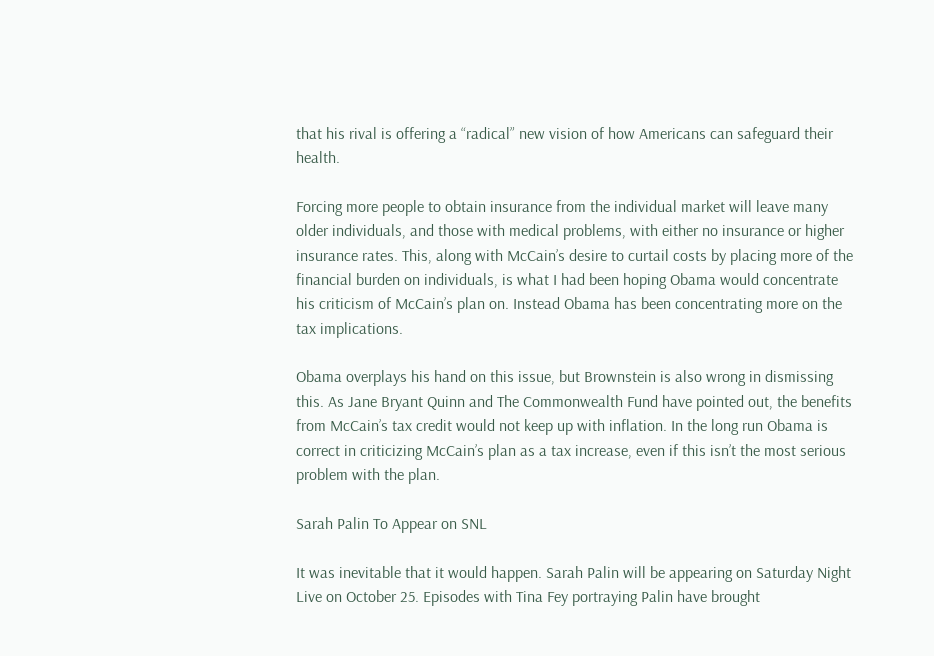that his rival is offering a “radical” new vision of how Americans can safeguard their health.

Forcing more people to obtain insurance from the individual market will leave many older individuals, and those with medical problems, with either no insurance or higher insurance rates. This, along with McCain’s desire to curtail costs by placing more of the financial burden on individuals, is what I had been hoping Obama would concentrate his criticism of McCain’s plan on. Instead Obama has been concentrating more on the tax implications.

Obama overplays his hand on this issue, but Brownstein is also wrong in dismissing this. As Jane Bryant Quinn and The Commonwealth Fund have pointed out, the benefits from McCain’s tax credit would not keep up with inflation. In the long run Obama is correct in criticizing McCain’s plan as a tax increase, even if this isn’t the most serious problem with the plan.

Sarah Palin To Appear on SNL

It was inevitable that it would happen. Sarah Palin will be appearing on Saturday Night Live on October 25. Episodes with Tina Fey portraying Palin have brought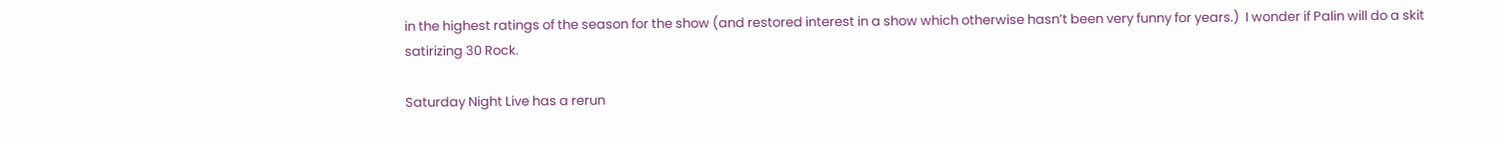in the highest ratings of the season for the show (and restored interest in a show which otherwise hasn’t been very funny for years.)  I wonder if Palin will do a skit satirizing 30 Rock.

Saturday Night Live has a rerun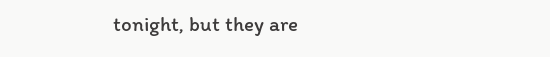tonight, but they are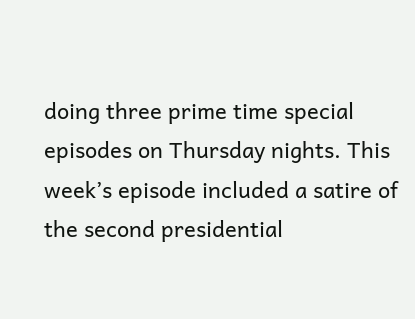doing three prime time special episodes on Thursday nights. This week’s episode included a satire of the second presidential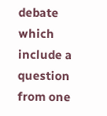debate which include a question from one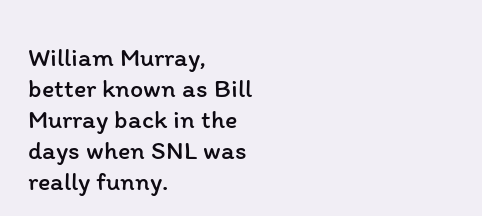William Murray, better known as Bill Murray back in the days when SNL was really funny.